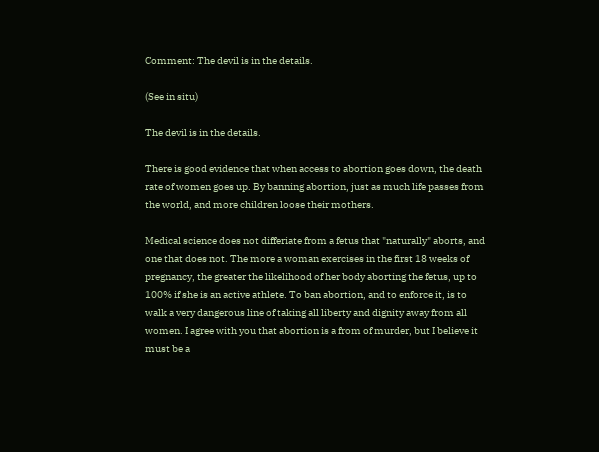Comment: The devil is in the details.

(See in situ)

The devil is in the details.

There is good evidence that when access to abortion goes down, the death rate of women goes up. By banning abortion, just as much life passes from the world, and more children loose their mothers.

Medical science does not differiate from a fetus that "naturally" aborts, and one that does not. The more a woman exercises in the first 18 weeks of pregnancy, the greater the likelihood of her body aborting the fetus, up to 100% if she is an active athlete. To ban abortion, and to enforce it, is to walk a very dangerous line of taking all liberty and dignity away from all women. I agree with you that abortion is a from of murder, but I believe it must be a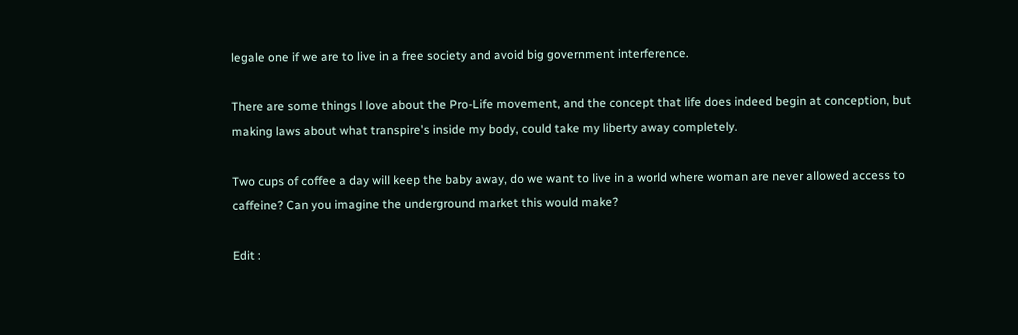legale one if we are to live in a free society and avoid big government interference.

There are some things l love about the Pro-Life movement, and the concept that life does indeed begin at conception, but making laws about what transpire's inside my body, could take my liberty away completely.

Two cups of coffee a day will keep the baby away, do we want to live in a world where woman are never allowed access to caffeine? Can you imagine the underground market this would make?

Edit :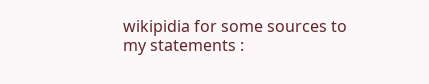wikipidia for some sources to my statements :